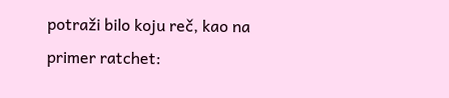potraži bilo koju reč, kao na primer ratchet: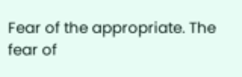Fear of the appropriate. The fear of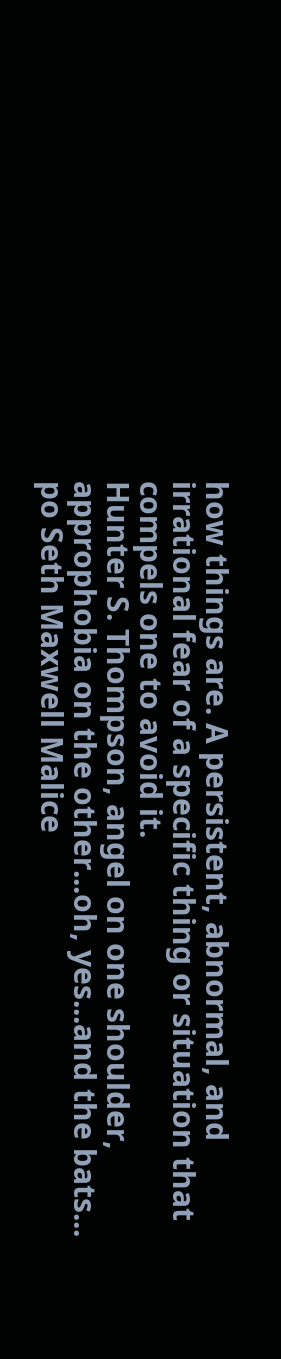how things are. A persistent, abnormal, and irrational fear of a specific thing or situation that compels one to avoid it.
Hunter S. Thompson, angel on one shoulder, approphobia on the other...oh, yes...and the bats...
po Seth Maxwell Malice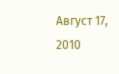Август 17, 2010